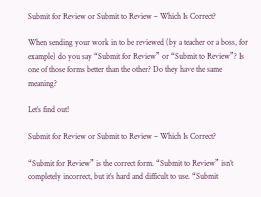Submit for Review or Submit to Review – Which Is Correct?

When sending your work in to be reviewed (by a teacher or a boss, for example) do you say “Submit for Review” or “Submit to Review”? Is one of those forms better than the other? Do they have the same meaning?

Let’s find out!

Submit for Review or Submit to Review – Which Is Correct?

“Submit for Review” is the correct form. “Submit to Review” isn’t completely incorrect, but it’s hard and difficult to use. “Submit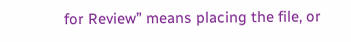for Review” means placing the file, or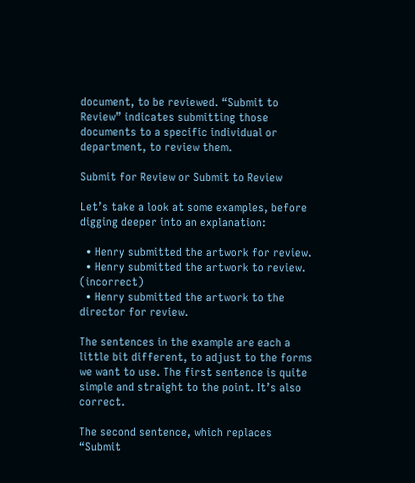document, to be reviewed. “Submit to Review” indicates submitting those documents to a specific individual or department, to review them.

Submit for Review or Submit to Review

Let’s take a look at some examples, before digging deeper into an explanation:

  • Henry submitted the artwork for review.
  • Henry submitted the artwork to review. (incorrect)
  • Henry submitted the artwork to the director for review.

The sentences in the example are each a little bit different, to adjust to the forms we want to use. The first sentence is quite simple and straight to the point. It’s also correct.

The second sentence, which replaces “Submit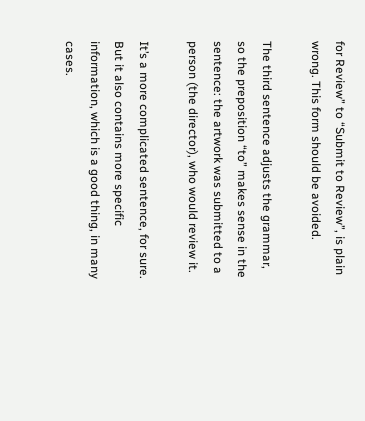for Review” to “Submit to Review”, is plain wrong. This form should be avoided.

The third sentence adjusts the grammar, so the preposition “to” makes sense in the sentence: the artwork was submitted to a person (the director), who would review it.

It’s a more complicated sentence, for sure. But it also contains more specific information, which is a good thing, in many cases.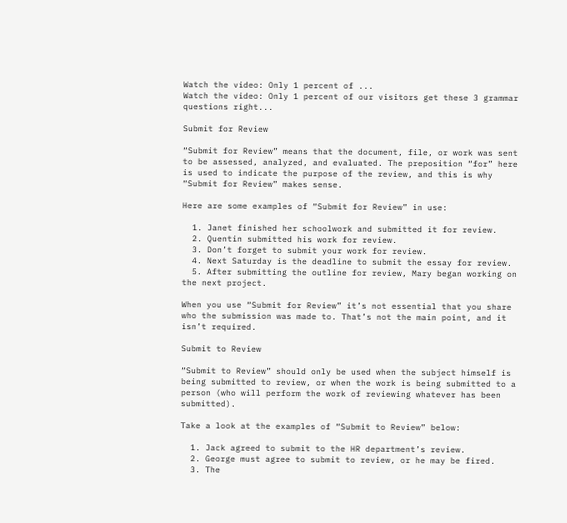Watch the video: Only 1 percent of ...
Watch the video: Only 1 percent of our visitors get these 3 grammar questions right...

Submit for Review

“Submit for Review” means that the document, file, or work was sent to be assessed, analyzed, and evaluated. The preposition “for” here is used to indicate the purpose of the review, and this is why “Submit for Review” makes sense.

Here are some examples of “Submit for Review” in use:

  1. Janet finished her schoolwork and submitted it for review.
  2. Quentin submitted his work for review.
  3. Don’t forget to submit your work for review.
  4. Next Saturday is the deadline to submit the essay for review.
  5. After submitting the outline for review, Mary began working on the next project.

When you use “Submit for Review” it’s not essential that you share who the submission was made to. That’s not the main point, and it isn’t required.

Submit to Review

“Submit to Review” should only be used when the subject himself is being submitted to review, or when the work is being submitted to a person (who will perform the work of reviewing whatever has been submitted).

Take a look at the examples of “Submit to Review” below:

  1. Jack agreed to submit to the HR department’s review.
  2. George must agree to submit to review, or he may be fired.
  3. The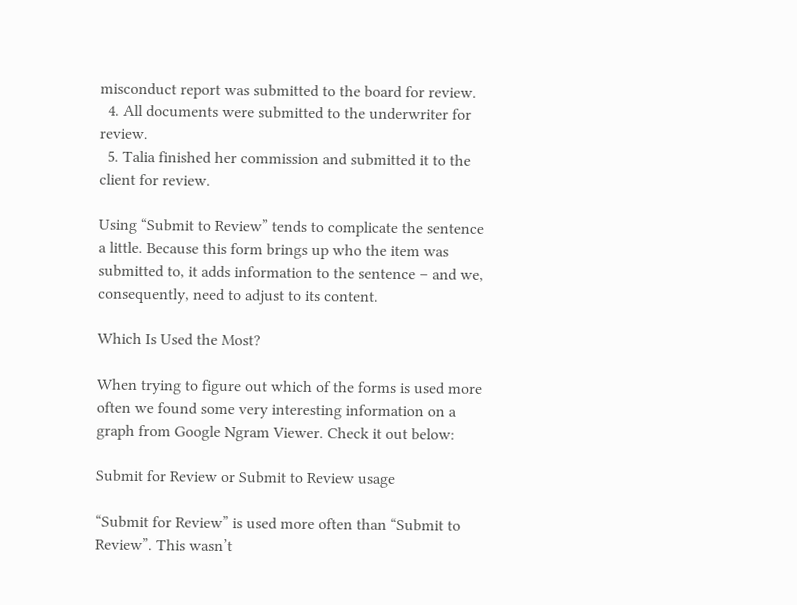misconduct report was submitted to the board for review.
  4. All documents were submitted to the underwriter for review.
  5. Talia finished her commission and submitted it to the client for review.

Using “Submit to Review” tends to complicate the sentence a little. Because this form brings up who the item was submitted to, it adds information to the sentence – and we, consequently, need to adjust to its content.

Which Is Used the Most?

When trying to figure out which of the forms is used more often we found some very interesting information on a graph from Google Ngram Viewer. Check it out below:

Submit for Review or Submit to Review usage

“Submit for Review” is used more often than “Submit to Review”. This wasn’t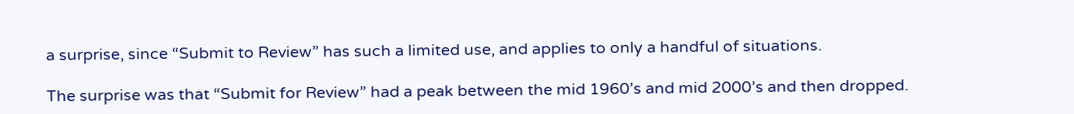a surprise, since “Submit to Review” has such a limited use, and applies to only a handful of situations.

The surprise was that “Submit for Review” had a peak between the mid 1960’s and mid 2000’s and then dropped.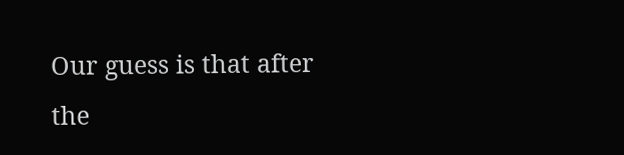Our guess is that after the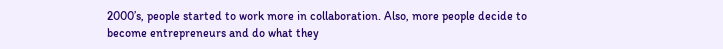2000’s, people started to work more in collaboration. Also, more people decide to become entrepreneurs and do what they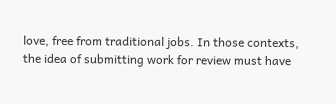love, free from traditional jobs. In those contexts, the idea of submitting work for review must have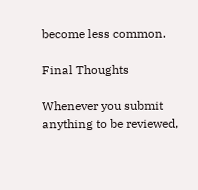become less common.

Final Thoughts

Whenever you submit anything to be reviewed,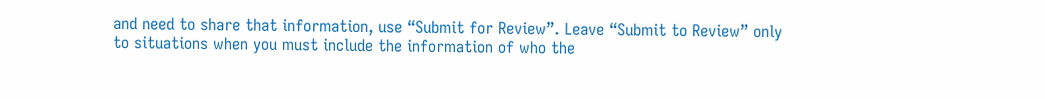and need to share that information, use “Submit for Review”. Leave “Submit to Review” only to situations when you must include the information of who the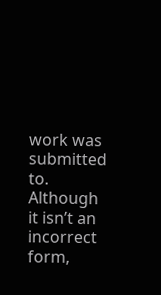work was submitted to. Although it isn’t an incorrect form,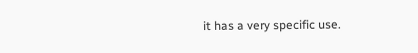it has a very specific use.